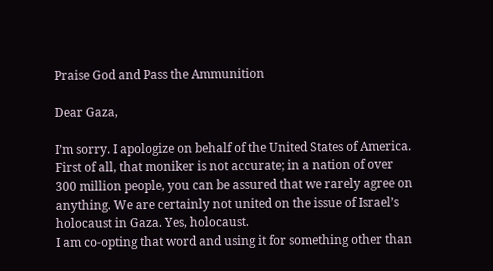Praise God and Pass the Ammunition

Dear Gaza,

I’m sorry. I apologize on behalf of the United States of America. First of all, that moniker is not accurate; in a nation of over 300 million people, you can be assured that we rarely agree on anything. We are certainly not united on the issue of Israel’s holocaust in Gaza. Yes, holocaust.
I am co-opting that word and using it for something other than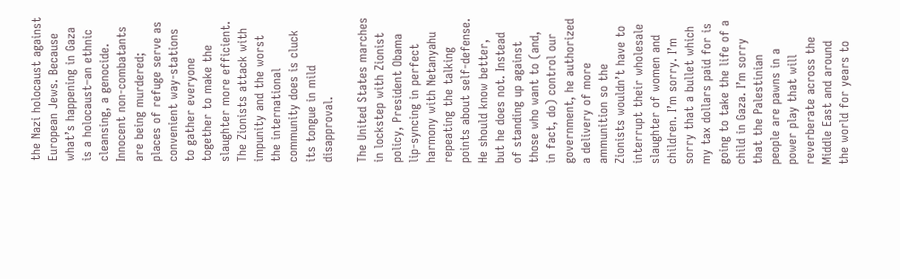the Nazi holocaust against European Jews. Because what’s happening in Gaza is a holocaust–an ethnic cleansing, a genocide. Innocent non-combatants are being murdered; places of refuge serve as convenient way-stations to gather everyone together to make the slaughter more efficient. The Zionists attack with impunity and the worst the international community does is cluck its tongue in mild disapproval.

The United States marches in lockstep with Zionist policy, President Obama lip-syncing in perfect harmony with Netanyahu repeating the talking points about self-defense. He should know better, but he does not. Instead of standing up against those who want to (and, in fact, do) control our government, he authorized a delivery of more ammunition so the Zionists wouldn’t have to interrupt their wholesale slaughter of women and children. I’m sorry. I’m sorry that a bullet which my tax dollars paid for is going to take the life of a child in Gaza. I’m sorry that the Palestinian people are pawns in a power play that will reverberate across the Middle East and around the world for years to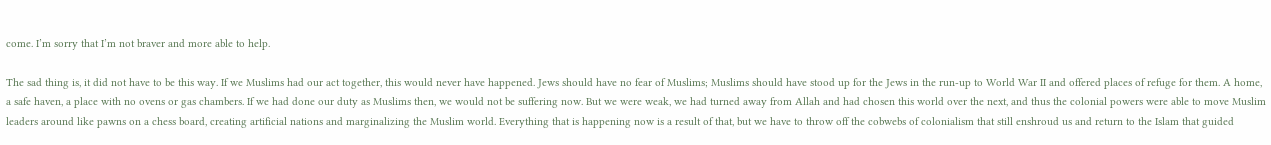come. I’m sorry that I’m not braver and more able to help.

The sad thing is, it did not have to be this way. If we Muslims had our act together, this would never have happened. Jews should have no fear of Muslims; Muslims should have stood up for the Jews in the run-up to World War II and offered places of refuge for them. A home, a safe haven, a place with no ovens or gas chambers. If we had done our duty as Muslims then, we would not be suffering now. But we were weak, we had turned away from Allah and had chosen this world over the next, and thus the colonial powers were able to move Muslim leaders around like pawns on a chess board, creating artificial nations and marginalizing the Muslim world. Everything that is happening now is a result of that, but we have to throw off the cobwebs of colonialism that still enshroud us and return to the Islam that guided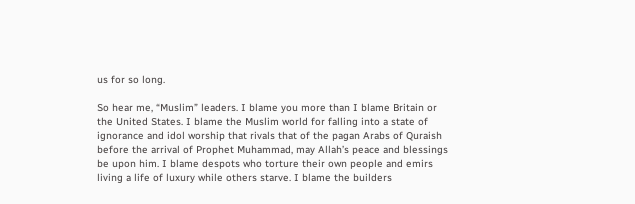us for so long.

So hear me, “Muslim” leaders. I blame you more than I blame Britain or the United States. I blame the Muslim world for falling into a state of ignorance and idol worship that rivals that of the pagan Arabs of Quraish before the arrival of Prophet Muhammad, may Allah’s peace and blessings be upon him. I blame despots who torture their own people and emirs living a life of luxury while others starve. I blame the builders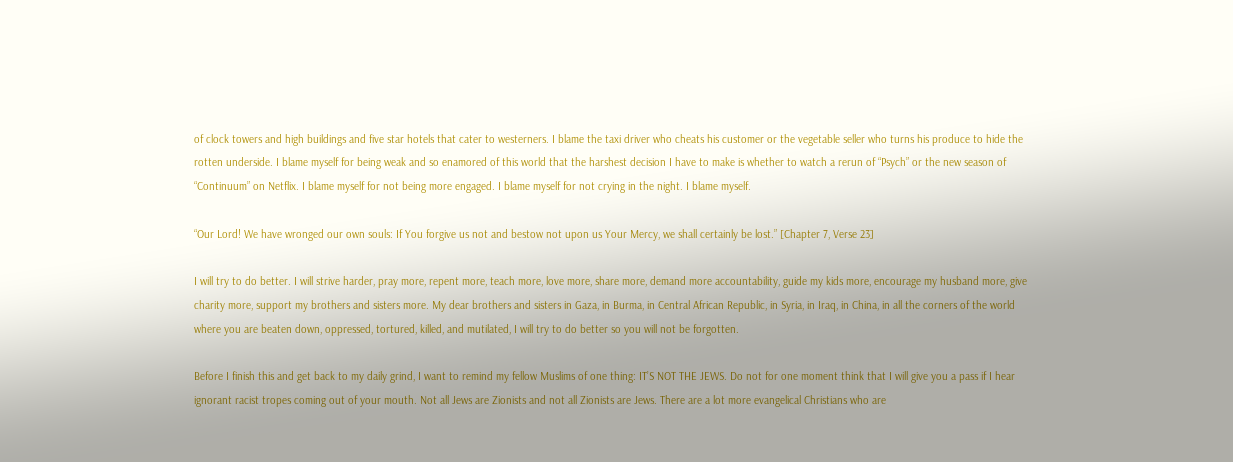of clock towers and high buildings and five star hotels that cater to westerners. I blame the taxi driver who cheats his customer or the vegetable seller who turns his produce to hide the rotten underside. I blame myself for being weak and so enamored of this world that the harshest decision I have to make is whether to watch a rerun of “Psych” or the new season of “Continuum” on Netflix. I blame myself for not being more engaged. I blame myself for not crying in the night. I blame myself.

“Our Lord! We have wronged our own souls: If You forgive us not and bestow not upon us Your Mercy, we shall certainly be lost.” [Chapter 7, Verse 23]

I will try to do better. I will strive harder, pray more, repent more, teach more, love more, share more, demand more accountability, guide my kids more, encourage my husband more, give charity more, support my brothers and sisters more. My dear brothers and sisters in Gaza, in Burma, in Central African Republic, in Syria, in Iraq, in China, in all the corners of the world where you are beaten down, oppressed, tortured, killed, and mutilated, I will try to do better so you will not be forgotten.

Before I finish this and get back to my daily grind, I want to remind my fellow Muslims of one thing: IT’S NOT THE JEWS. Do not for one moment think that I will give you a pass if I hear ignorant racist tropes coming out of your mouth. Not all Jews are Zionists and not all Zionists are Jews. There are a lot more evangelical Christians who are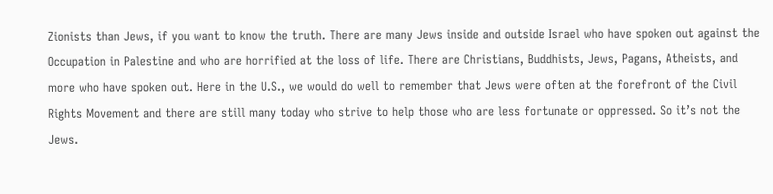Zionists than Jews, if you want to know the truth. There are many Jews inside and outside Israel who have spoken out against the Occupation in Palestine and who are horrified at the loss of life. There are Christians, Buddhists, Jews, Pagans, Atheists, and more who have spoken out. Here in the U.S., we would do well to remember that Jews were often at the forefront of the Civil Rights Movement and there are still many today who strive to help those who are less fortunate or oppressed. So it’s not the Jews.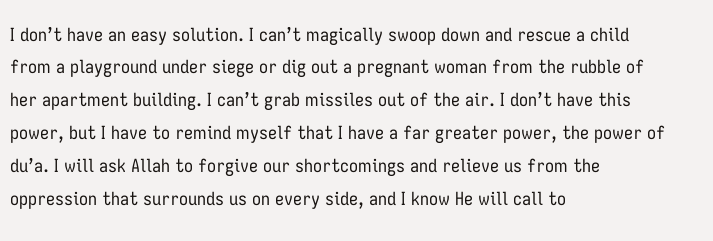I don’t have an easy solution. I can’t magically swoop down and rescue a child from a playground under siege or dig out a pregnant woman from the rubble of her apartment building. I can’t grab missiles out of the air. I don’t have this power, but I have to remind myself that I have a far greater power, the power of du’a. I will ask Allah to forgive our shortcomings and relieve us from the oppression that surrounds us on every side, and I know He will call to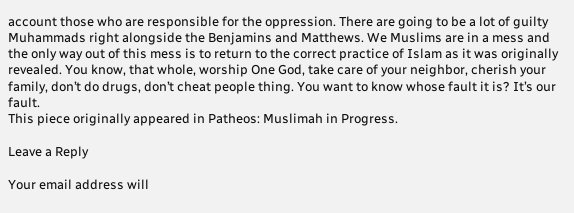account those who are responsible for the oppression. There are going to be a lot of guilty Muhammads right alongside the Benjamins and Matthews. We Muslims are in a mess and the only way out of this mess is to return to the correct practice of Islam as it was originally revealed. You know, that whole, worship One God, take care of your neighbor, cherish your family, don’t do drugs, don’t cheat people thing. You want to know whose fault it is? It’s our fault.
This piece originally appeared in Patheos: Muslimah in Progress.

Leave a Reply

Your email address will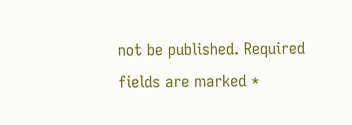not be published. Required fields are marked *